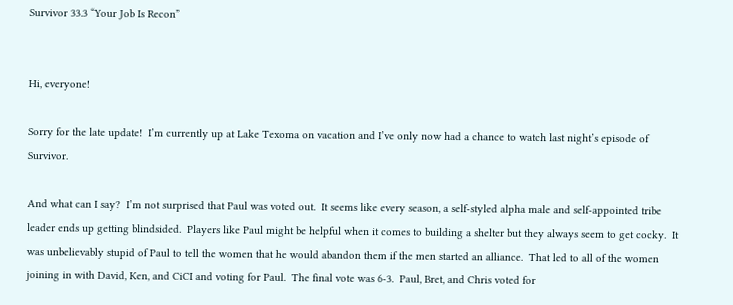Survivor 33.3 “Your Job Is Recon”


Hi, everyone!

Sorry for the late update!  I’m currently up at Lake Texoma on vacation and I’ve only now had a chance to watch last night’s episode of Survivor.

And what can I say?  I’m not surprised that Paul was voted out.  It seems like every season, a self-styled alpha male and self-appointed tribe leader ends up getting blindsided.  Players like Paul might be helpful when it comes to building a shelter but they always seem to get cocky.  It was unbelievably stupid of Paul to tell the women that he would abandon them if the men started an alliance.  That led to all of the women joining in with David, Ken, and CiCI and voting for Paul.  The final vote was 6-3.  Paul, Bret, and Chris voted for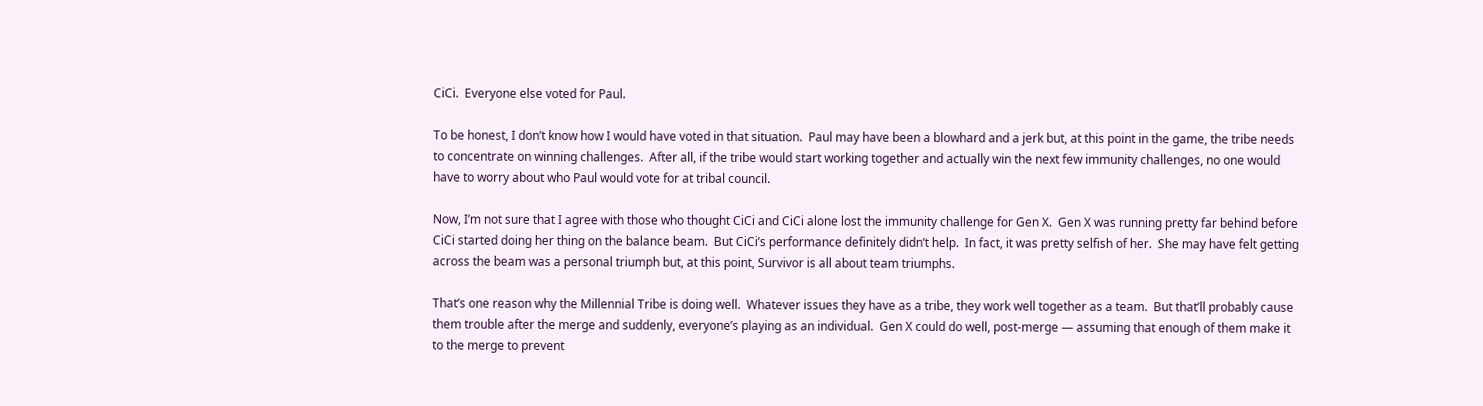CiCi.  Everyone else voted for Paul.

To be honest, I don’t know how I would have voted in that situation.  Paul may have been a blowhard and a jerk but, at this point in the game, the tribe needs to concentrate on winning challenges.  After all, if the tribe would start working together and actually win the next few immunity challenges, no one would have to worry about who Paul would vote for at tribal council.

Now, I’m not sure that I agree with those who thought CiCi and CiCi alone lost the immunity challenge for Gen X.  Gen X was running pretty far behind before CiCi started doing her thing on the balance beam.  But CiCi’s performance definitely didn’t help.  In fact, it was pretty selfish of her.  She may have felt getting across the beam was a personal triumph but, at this point, Survivor is all about team triumphs.

That’s one reason why the Millennial Tribe is doing well.  Whatever issues they have as a tribe, they work well together as a team.  But that’ll probably cause them trouble after the merge and suddenly, everyone’s playing as an individual.  Gen X could do well, post-merge — assuming that enough of them make it to the merge to prevent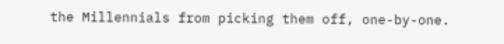the Millennials from picking them off, one-by-one.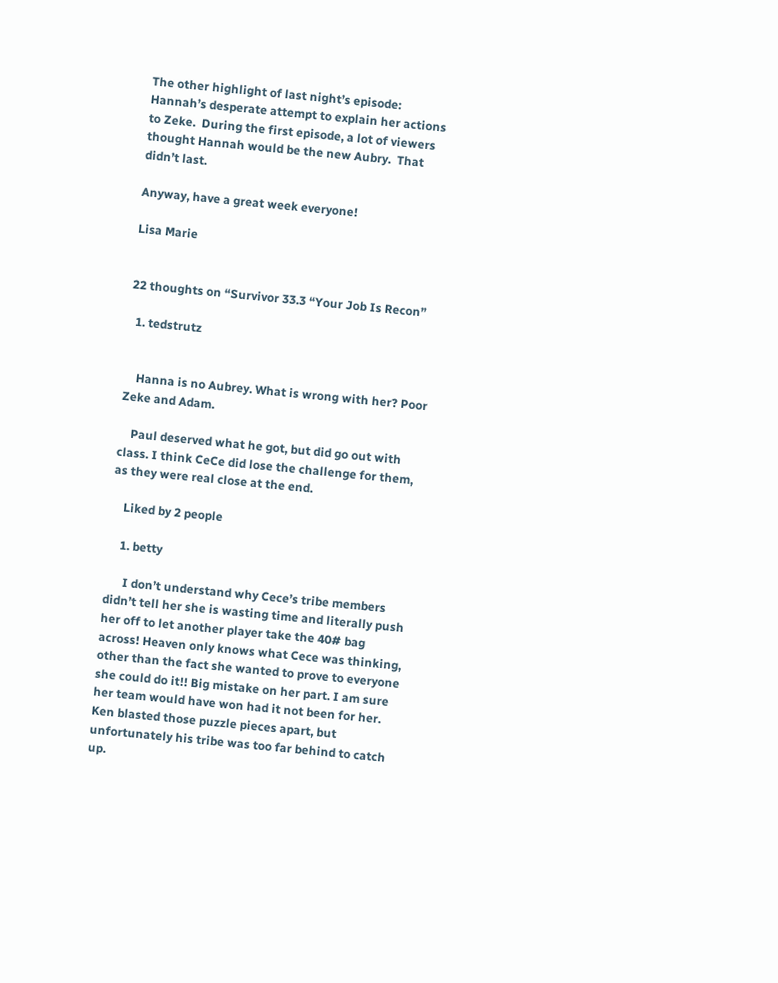The other highlight of last night’s episode: Hannah’s desperate attempt to explain her actions to Zeke.  During the first episode, a lot of viewers thought Hannah would be the new Aubry.  That didn’t last.

Anyway, have a great week everyone!

Lisa Marie


22 thoughts on “Survivor 33.3 “Your Job Is Recon”

  1. tedstrutz


    Hanna is no Aubrey. What is wrong with her? Poor Zeke and Adam.

    Paul deserved what he got, but did go out with class. I think CeCe did lose the challenge for them, as they were real close at the end.

    Liked by 2 people

    1. betty

      I don’t understand why Cece’s tribe members didn’t tell her she is wasting time and literally push her off to let another player take the 40# bag across! Heaven only knows what Cece was thinking, other than the fact she wanted to prove to everyone she could do it!! Big mistake on her part. I am sure her team would have won had it not been for her. Ken blasted those puzzle pieces apart, but unfortunately his tribe was too far behind to catch up.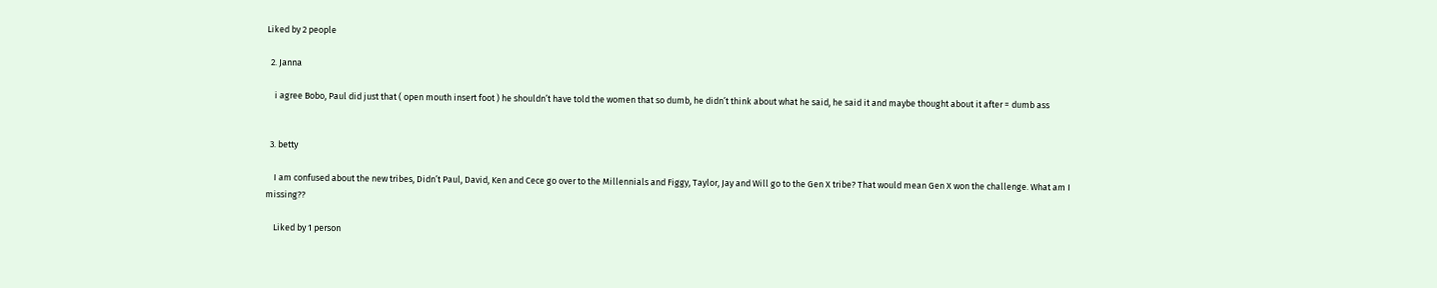Liked by 2 people

  2. Janna

    i agree Bobo, Paul did just that ( open mouth insert foot ) he shouldn’t have told the women that so dumb, he didn’t think about what he said, he said it and maybe thought about it after = dumb ass


  3. betty

    I am confused about the new tribes, Didn’t Paul, David, Ken and Cece go over to the Millennials and Figgy, Taylor, Jay and Will go to the Gen X tribe? That would mean Gen X won the challenge. What am I missing??

    Liked by 1 person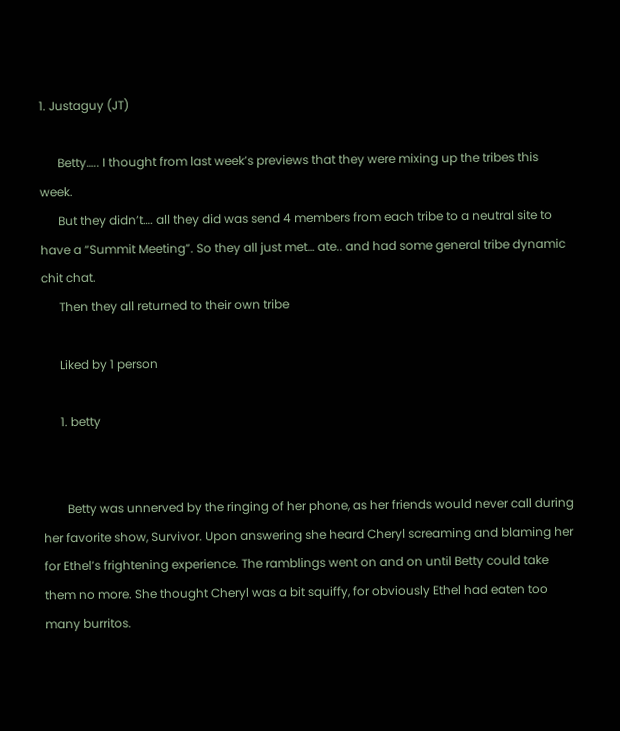1. Justaguy (JT)

      Betty….. I thought from last week’s previews that they were mixing up the tribes this week.
      But they didn’t…. all they did was send 4 members from each tribe to a neutral site to have a “Summit Meeting”. So they all just met… ate.. and had some general tribe dynamic chit chat.
      Then they all returned to their own tribe

      Liked by 1 person

      1. betty


        Betty was unnerved by the ringing of her phone, as her friends would never call during her favorite show, Survivor. Upon answering she heard Cheryl screaming and blaming her for Ethel’s frightening experience. The ramblings went on and on until Betty could take them no more. She thought Cheryl was a bit squiffy, for obviously Ethel had eaten too many burritos.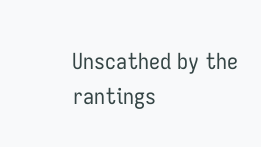Unscathed by the rantings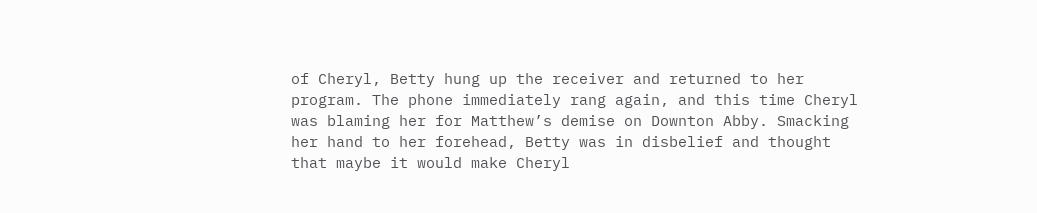of Cheryl, Betty hung up the receiver and returned to her program. The phone immediately rang again, and this time Cheryl was blaming her for Matthew’s demise on Downton Abby. Smacking her hand to her forehead, Betty was in disbelief and thought that maybe it would make Cheryl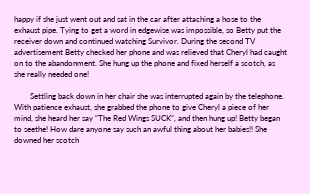happy if she just went out and sat in the car after attaching a hose to the exhaust pipe. Tying to get a word in edgewise was impossible, so Betty put the receiver down and continued watching Survivor. During the second TV advertisement Betty checked her phone and was relieved that Cheryl had caught on to the abandonment. She hung up the phone and fixed herself a scotch, as she really needed one!

        Settling back down in her chair she was interrupted again by the telephone. With patience exhaust, she grabbed the phone to give Cheryl a piece of her mind, she heard her say “The Red Wings SUCK”, and then hung up! Betty began to seethe! How dare anyone say such an awful thing about her babies!! She downed her scotch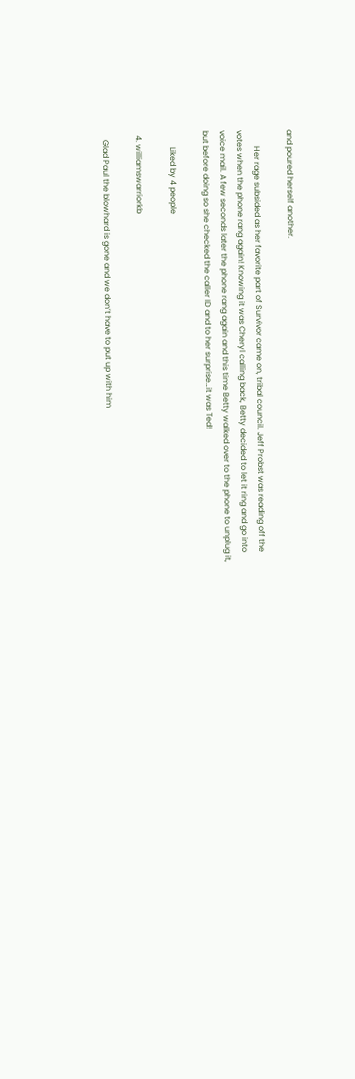and poured herself another.

        Her rage subsided as her favorite part of Survivor came on, tribal council. Jeff Probst was reading off the votes when the phone rang again! Knowing it was Cheryl calling back, Betty decided to let it ring and go into voice mail. A few seconds later the phone rang again and this time Betty walked over to the phone to unplug it, but before doing so she checked the caller ID and to her surprise…it was Ted!

        Liked by 4 people

  4. williamswarriorkb

    Glad Paul the blowhard is gone and we don’t have to put up with him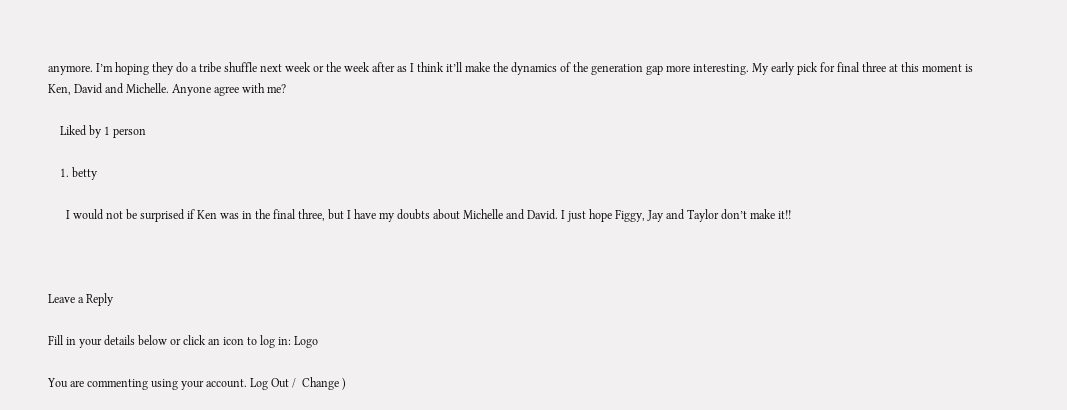anymore. I’m hoping they do a tribe shuffle next week or the week after as I think it’ll make the dynamics of the generation gap more interesting. My early pick for final three at this moment is Ken, David and Michelle. Anyone agree with me?

    Liked by 1 person

    1. betty

      I would not be surprised if Ken was in the final three, but I have my doubts about Michelle and David. I just hope Figgy, Jay and Taylor don’t make it!!



Leave a Reply

Fill in your details below or click an icon to log in: Logo

You are commenting using your account. Log Out /  Change )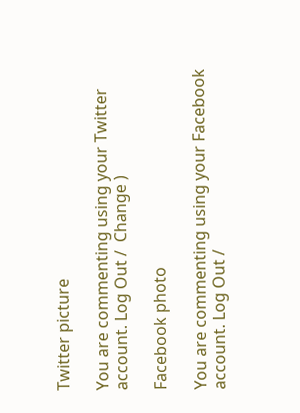Twitter picture

You are commenting using your Twitter account. Log Out /  Change )

Facebook photo

You are commenting using your Facebook account. Log Out /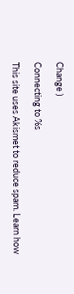Change )

Connecting to %s

This site uses Akismet to reduce spam. Learn how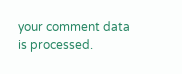your comment data is processed.